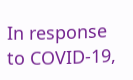In response to COVID-19,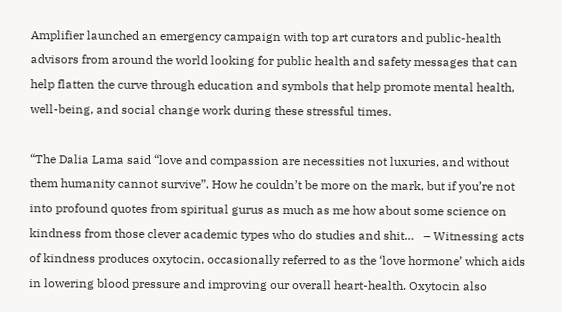Amplifier launched an emergency campaign with top art curators and public-health advisors from around the world looking for public health and safety messages that can help flatten the curve through education and symbols that help promote mental health, well-being, and social change work during these stressful times.

“The Dalia Lama said “love and compassion are necessities not luxuries, and without them humanity cannot survive”. How he couldn’t be more on the mark, but if you’re not into profound quotes from spiritual gurus as much as me how about some science on kindness from those clever academic types who do studies and shit…   – Witnessing acts of kindness produces oxytocin, occasionally referred to as the ‘love hormone’ which aids in lowering blood pressure and improving our overall heart-health. Oxytocin also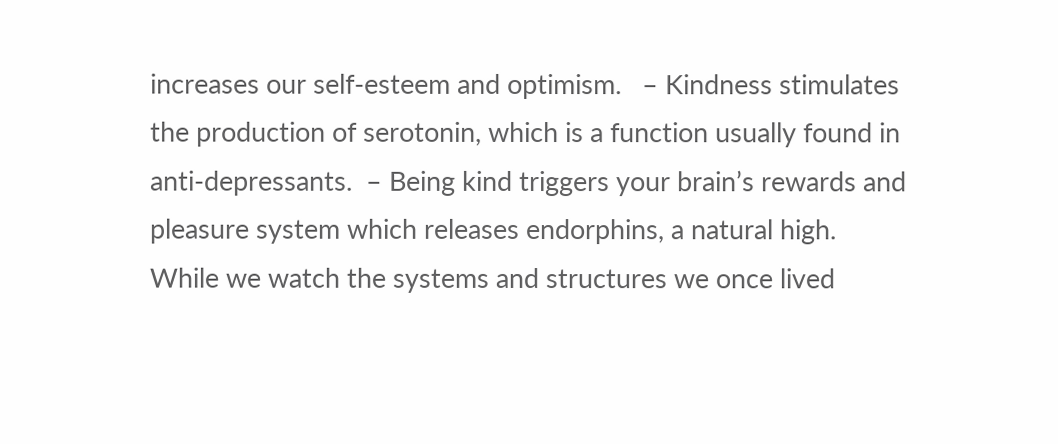increases our self-esteem and optimism.   – Kindness stimulates the production of serotonin, which is a function usually found in anti-depressants.  – Being kind triggers your brain’s rewards and pleasure system which releases endorphins, a natural high.  While we watch the systems and structures we once lived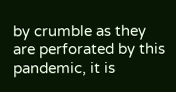by crumble as they are perforated by this pandemic, it is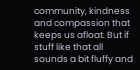community, kindness and compassion that keeps us afloat. But if stuff like that all sounds a bit fluffy and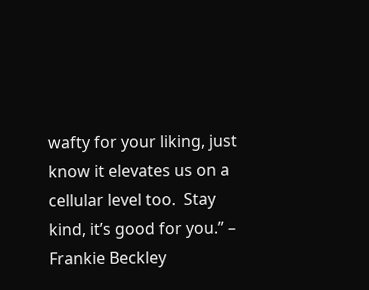wafty for your liking, just know it elevates us on a cellular level too.  Stay kind, it’s good for you.” – Frankie Beckley